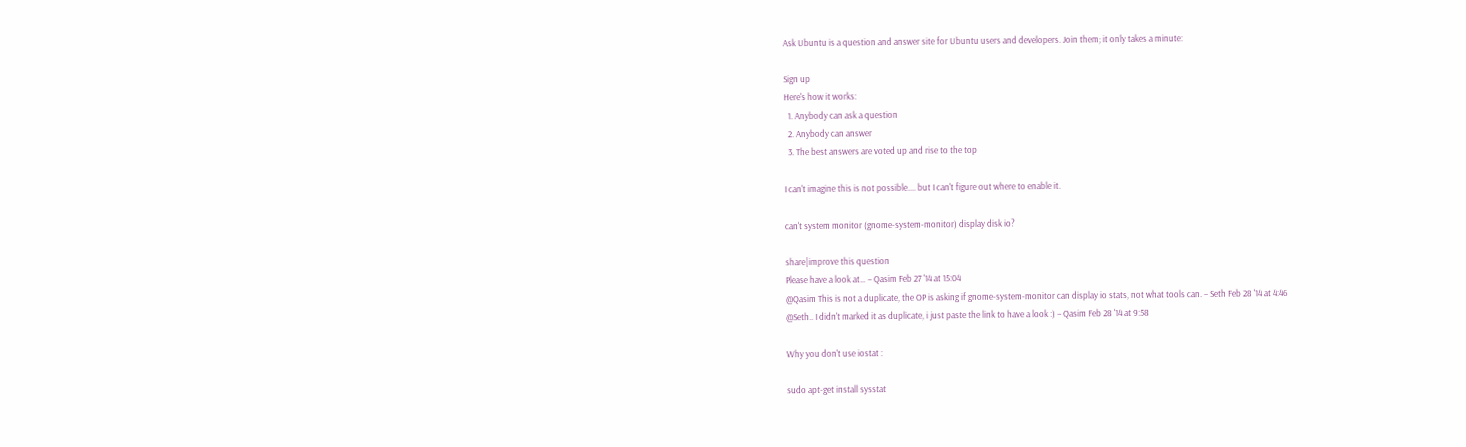Ask Ubuntu is a question and answer site for Ubuntu users and developers. Join them; it only takes a minute:

Sign up
Here's how it works:
  1. Anybody can ask a question
  2. Anybody can answer
  3. The best answers are voted up and rise to the top

I can't imagine this is not possible.... but I can't figure out where to enable it.

can't system monitor (gnome-system-monitor) display disk io?

share|improve this question
Please have a look at… – Qasim Feb 27 '14 at 15:04
@Qasim This is not a duplicate, the OP is asking if gnome-system-monitor can display io stats, not what tools can. – Seth Feb 28 '14 at 4:46
@Seth.. I didn't marked it as duplicate, i just paste the link to have a look :) – Qasim Feb 28 '14 at 9:58

Why you don't use iostat :

sudo apt-get install sysstat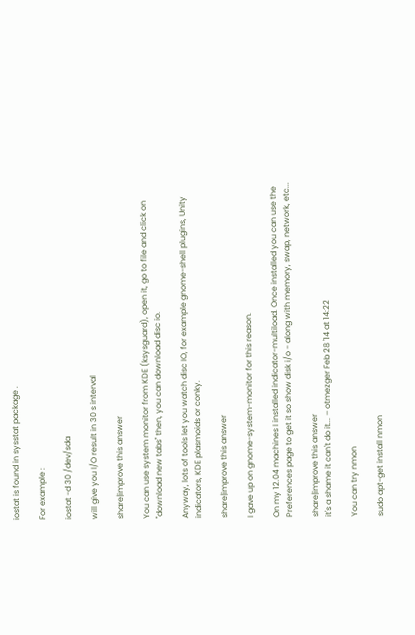iostat is found in sysstat package .

For example :

iostat -d 30 /dev/sda

will give you I/O result in 30 s interval

share|improve this answer

You can use system monitor from KDE (ksysguard), open it, go to file and click on "download new tabs" then, you can download disc io.

Anyway, lots of tools let you watch disc IO, for example gnome-shell plugins, Unity indicators, KDE plasmoids or conky.

share|improve this answer

I gave up on gnome-system-monitor for this reason.

On my 12.04 machines I installed indicator-multiload. Once installed you can use the Preferences page to get it so show disk i/o - along with memory, swap, network, etc...

share|improve this answer
it's a shame it can't do it... – otmezger Feb 28 '14 at 14:22

You can try nmon

sudo apt-get install nmon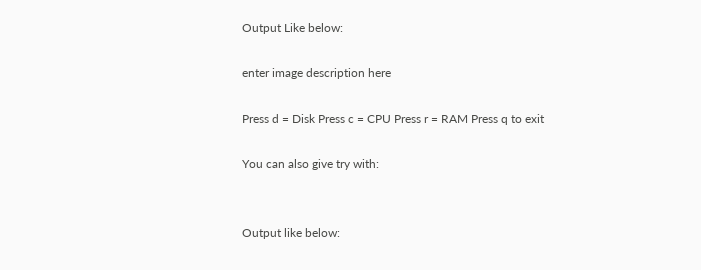Output Like below:

enter image description here

Press d = Disk Press c = CPU Press r = RAM Press q to exit

You can also give try with:


Output like below: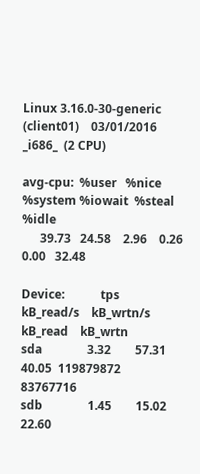Linux 3.16.0-30-generic (client01)    03/01/2016      _i686_  (2 CPU)

avg-cpu:  %user   %nice %system %iowait  %steal   %idle
      39.73   24.58    2.96    0.26    0.00   32.48

Device:            tps    kB_read/s    kB_wrtn/s    kB_read    kB_wrtn
sda               3.32        57.31        40.05  119879872   83767716
sdb               1.45        15.02        22.60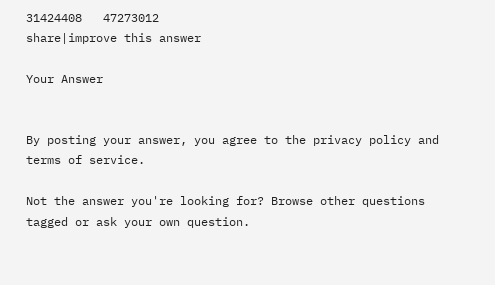31424408   47273012
share|improve this answer

Your Answer


By posting your answer, you agree to the privacy policy and terms of service.

Not the answer you're looking for? Browse other questions tagged or ask your own question.